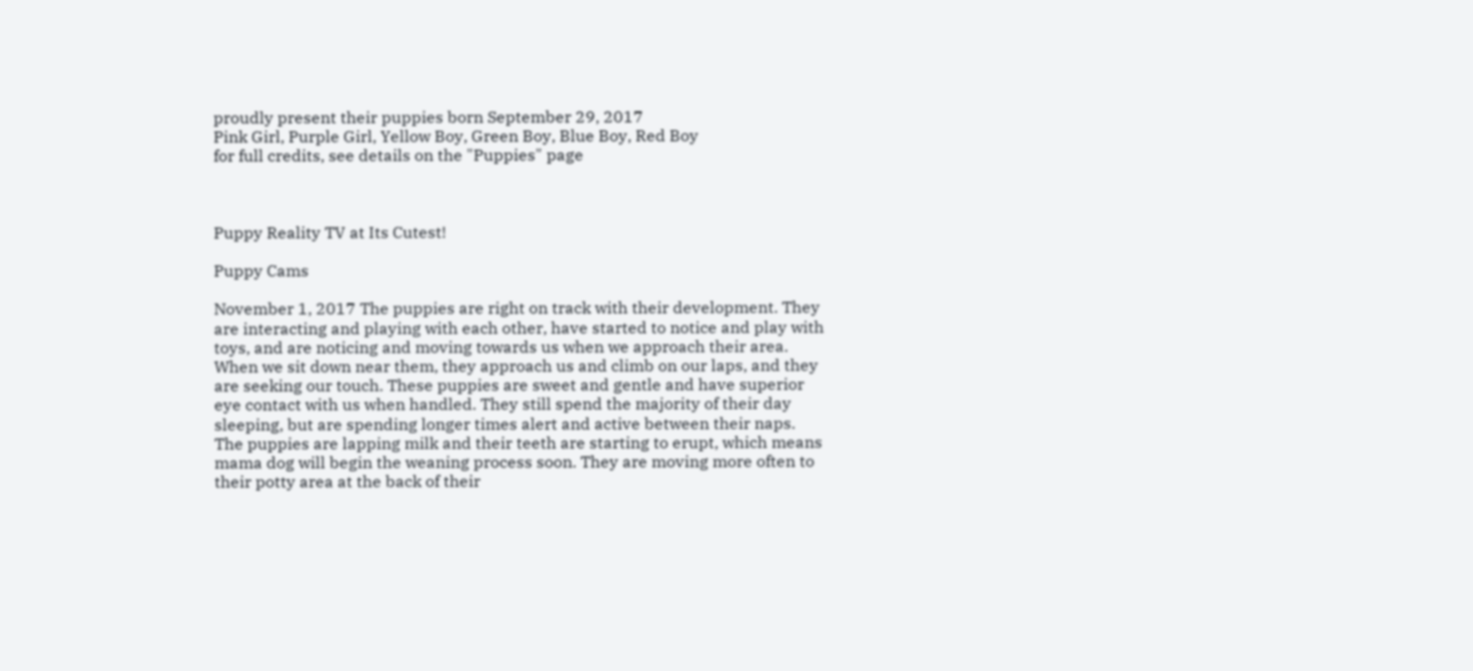proudly present their puppies born September 29, 2017
Pink Girl, Purple Girl, Yellow Boy, Green Boy, Blue Boy, Red Boy
for full credits, see details on the "Puppies" page



Puppy Reality TV at Its Cutest!

Puppy Cams

November 1, 2017 The puppies are right on track with their development. They are interacting and playing with each other, have started to notice and play with toys, and are noticing and moving towards us when we approach their area. When we sit down near them, they approach us and climb on our laps, and they are seeking our touch. These puppies are sweet and gentle and have superior eye contact with us when handled. They still spend the majority of their day sleeping, but are spending longer times alert and active between their naps. The puppies are lapping milk and their teeth are starting to erupt, which means mama dog will begin the weaning process soon. They are moving more often to their potty area at the back of their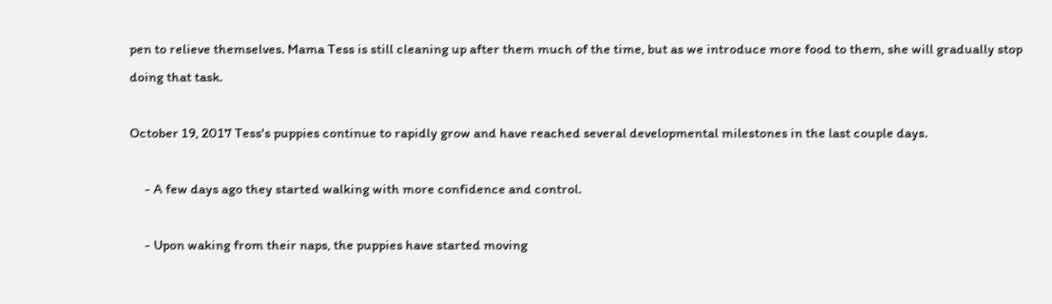pen to relieve themselves. Mama Tess is still cleaning up after them much of the time, but as we introduce more food to them, she will gradually stop doing that task.

October 19, 2017 Tess's puppies continue to rapidly grow and have reached several developmental milestones in the last couple days.

     - A few days ago they started walking with more confidence and control.

     - Upon waking from their naps, the puppies have started moving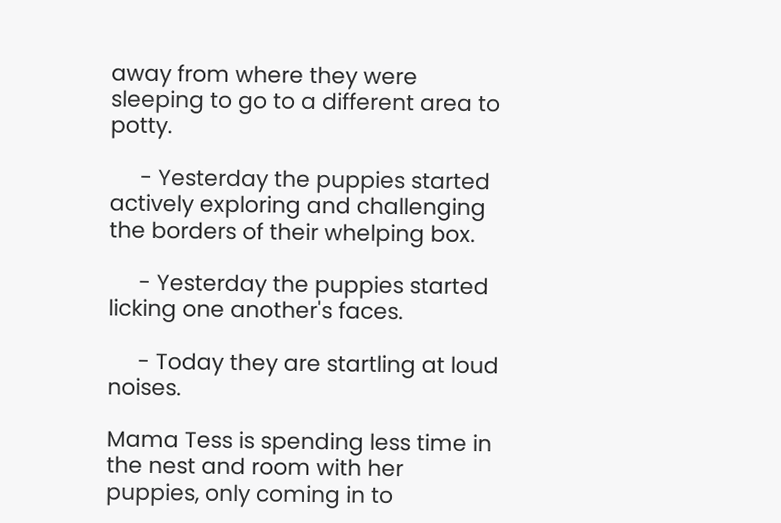away from where they were sleeping to go to a different area to potty.

     - Yesterday the puppies started actively exploring and challenging the borders of their whelping box.

     - Yesterday the puppies started licking one another's faces.

     - Today they are startling at loud noises.

Mama Tess is spending less time in the nest and room with her puppies, only coming in to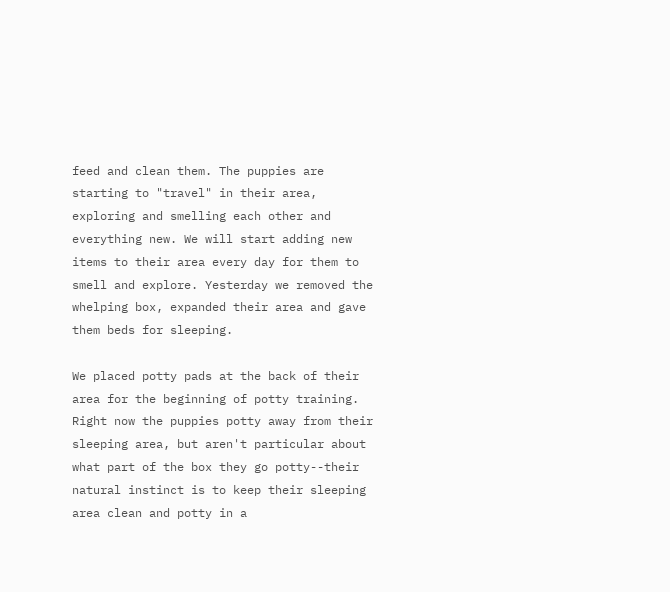feed and clean them. The puppies are starting to "travel" in their area, exploring and smelling each other and everything new. We will start adding new items to their area every day for them to smell and explore. Yesterday we removed the whelping box, expanded their area and gave them beds for sleeping.

We placed potty pads at the back of their area for the beginning of potty training. Right now the puppies potty away from their sleeping area, but aren't particular about what part of the box they go potty--their natural instinct is to keep their sleeping area clean and potty in a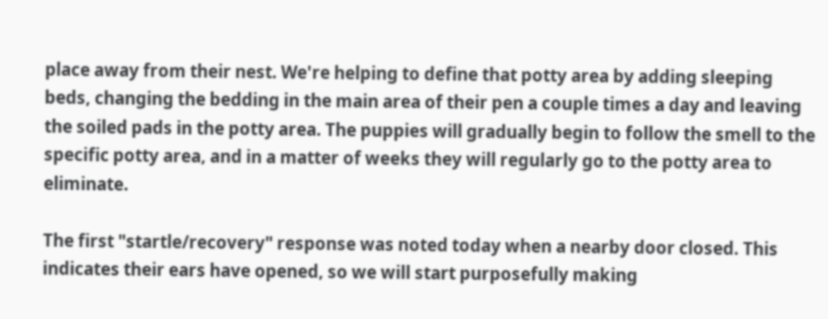place away from their nest. We're helping to define that potty area by adding sleeping beds, changing the bedding in the main area of their pen a couple times a day and leaving the soiled pads in the potty area. The puppies will gradually begin to follow the smell to the specific potty area, and in a matter of weeks they will regularly go to the potty area to eliminate.

The first "startle/recovery" response was noted today when a nearby door closed. This indicates their ears have opened, so we will start purposefully making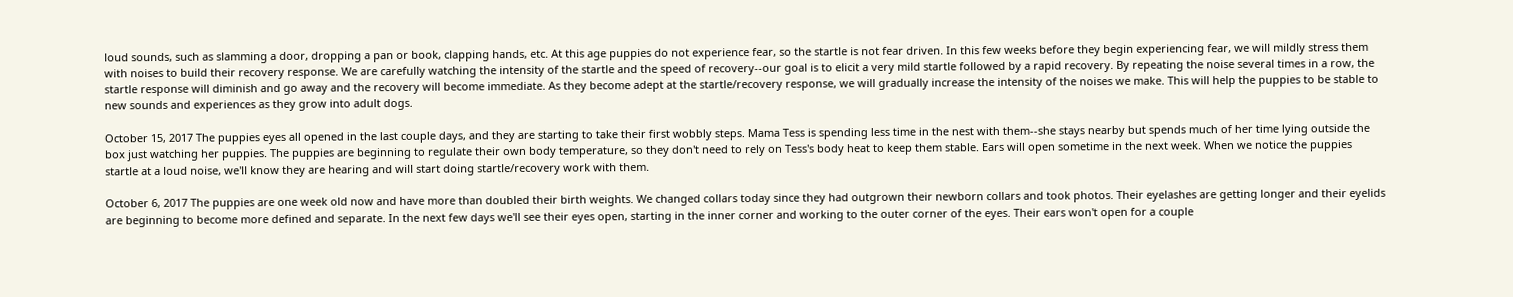loud sounds, such as slamming a door, dropping a pan or book, clapping hands, etc. At this age puppies do not experience fear, so the startle is not fear driven. In this few weeks before they begin experiencing fear, we will mildly stress them with noises to build their recovery response. We are carefully watching the intensity of the startle and the speed of recovery--our goal is to elicit a very mild startle followed by a rapid recovery. By repeating the noise several times in a row, the startle response will diminish and go away and the recovery will become immediate. As they become adept at the startle/recovery response, we will gradually increase the intensity of the noises we make. This will help the puppies to be stable to new sounds and experiences as they grow into adult dogs.

October 15, 2017 The puppies eyes all opened in the last couple days, and they are starting to take their first wobbly steps. Mama Tess is spending less time in the nest with them--she stays nearby but spends much of her time lying outside the box just watching her puppies. The puppies are beginning to regulate their own body temperature, so they don't need to rely on Tess's body heat to keep them stable. Ears will open sometime in the next week. When we notice the puppies startle at a loud noise, we'll know they are hearing and will start doing startle/recovery work with them.

October 6, 2017 The puppies are one week old now and have more than doubled their birth weights. We changed collars today since they had outgrown their newborn collars and took photos. Their eyelashes are getting longer and their eyelids are beginning to become more defined and separate. In the next few days we'll see their eyes open, starting in the inner corner and working to the outer corner of the eyes. Their ears won't open for a couple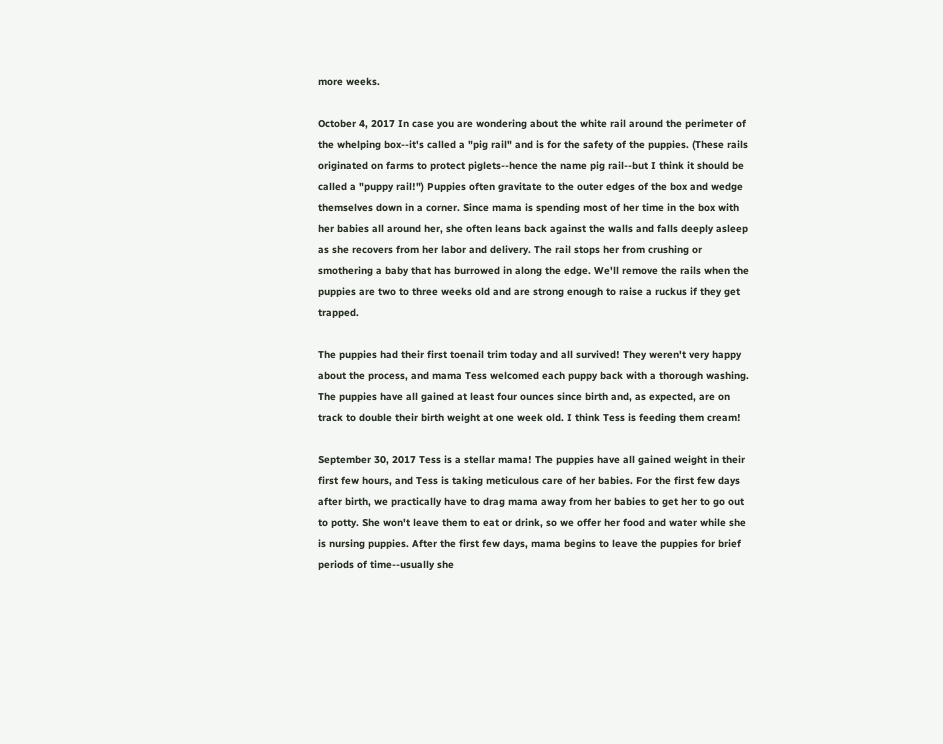more weeks.

October 4, 2017 In case you are wondering about the white rail around the perimeter of the whelping box--it's called a "pig rail" and is for the safety of the puppies. (These rails originated on farms to protect piglets--hence the name pig rail--but I think it should be called a "puppy rail!") Puppies often gravitate to the outer edges of the box and wedge themselves down in a corner. Since mama is spending most of her time in the box with her babies all around her, she often leans back against the walls and falls deeply asleep as she recovers from her labor and delivery. The rail stops her from crushing or smothering a baby that has burrowed in along the edge. We'll remove the rails when the puppies are two to three weeks old and are strong enough to raise a ruckus if they get trapped.

The puppies had their first toenail trim today and all survived! They weren't very happy about the process, and mama Tess welcomed each puppy back with a thorough washing. The puppies have all gained at least four ounces since birth and, as expected, are on track to double their birth weight at one week old. I think Tess is feeding them cream!

September 30, 2017 Tess is a stellar mama! The puppies have all gained weight in their first few hours, and Tess is taking meticulous care of her babies. For the first few days after birth, we practically have to drag mama away from her babies to get her to go out to potty. She won't leave them to eat or drink, so we offer her food and water while she is nursing puppies. After the first few days, mama begins to leave the puppies for brief periods of time--usually she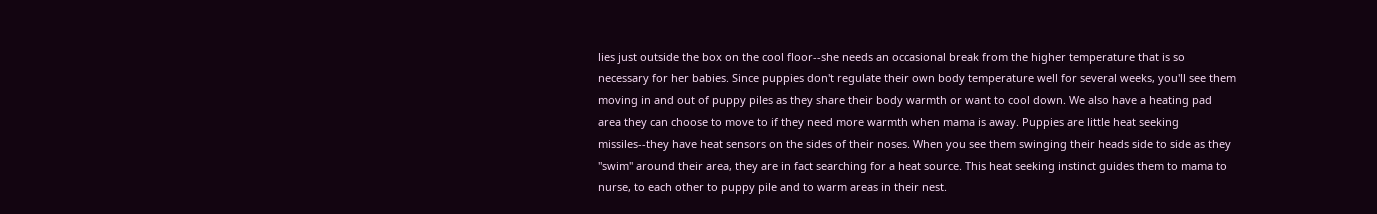lies just outside the box on the cool floor--she needs an occasional break from the higher temperature that is so necessary for her babies. Since puppies don't regulate their own body temperature well for several weeks, you'll see them moving in and out of puppy piles as they share their body warmth or want to cool down. We also have a heating pad area they can choose to move to if they need more warmth when mama is away. Puppies are little heat seeking missiles--they have heat sensors on the sides of their noses. When you see them swinging their heads side to side as they "swim" around their area, they are in fact searching for a heat source. This heat seeking instinct guides them to mama to nurse, to each other to puppy pile and to warm areas in their nest.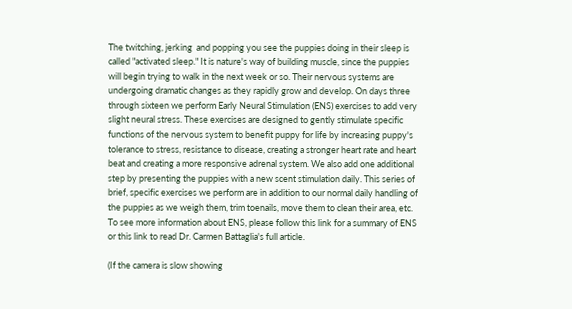The twitching, jerking  and popping you see the puppies doing in their sleep is called "activated sleep." It is nature's way of building muscle, since the puppies will begin trying to walk in the next week or so. Their nervous systems are undergoing dramatic changes as they rapidly grow and develop. On days three through sixteen we perform Early Neural Stimulation (ENS) exercises to add very slight neural stress. These exercises are designed to gently stimulate specific functions of the nervous system to benefit puppy for life by increasing puppy's tolerance to stress, resistance to disease, creating a stronger heart rate and heart beat and creating a more responsive adrenal system. We also add one additional step by presenting the puppies with a new scent stimulation daily. This series of brief, specific exercises we perform are in addition to our normal daily handling of the puppies as we weigh them, trim toenails, move them to clean their area, etc. To see more information about ENS, please follow this link for a summary of ENS or this link to read Dr. Carmen Battaglia's full article.

(If the camera is slow showing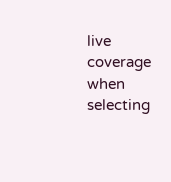live coverage when selecting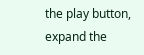the play button, expand the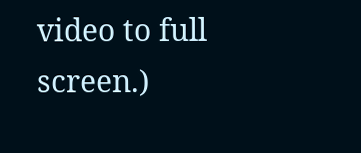video to full screen.)